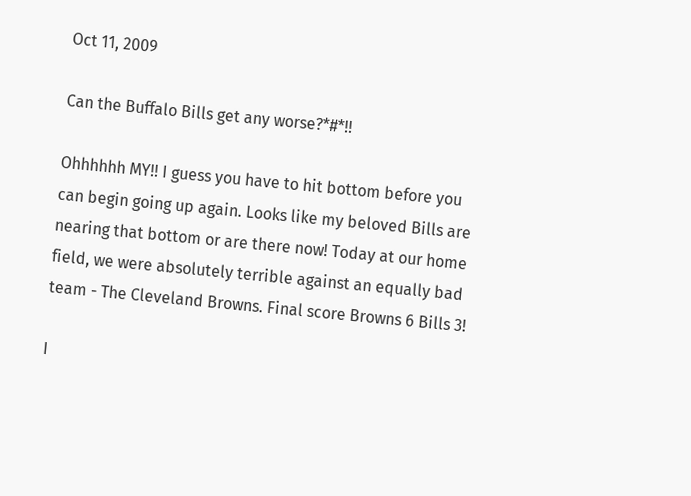Oct 11, 2009

Can the Buffalo Bills get any worse?*#*!!

Ohhhhhh MY!! I guess you have to hit bottom before you can begin going up again. Looks like my beloved Bills are nearing that bottom or are there now! Today at our home field, we were absolutely terrible against an equally bad team - The Cleveland Browns. Final score Browns 6 Bills 3!

I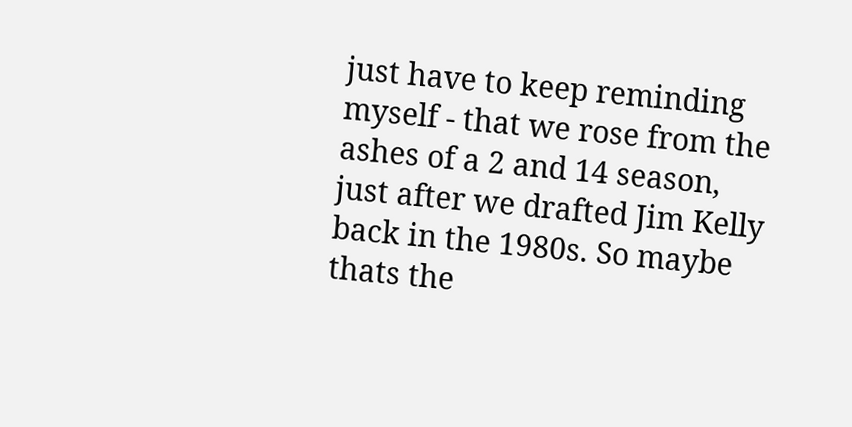just have to keep reminding myself - that we rose from the ashes of a 2 and 14 season, just after we drafted Jim Kelly back in the 1980s. So maybe thats the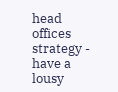head offices strategy - have a lousy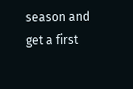season and get a first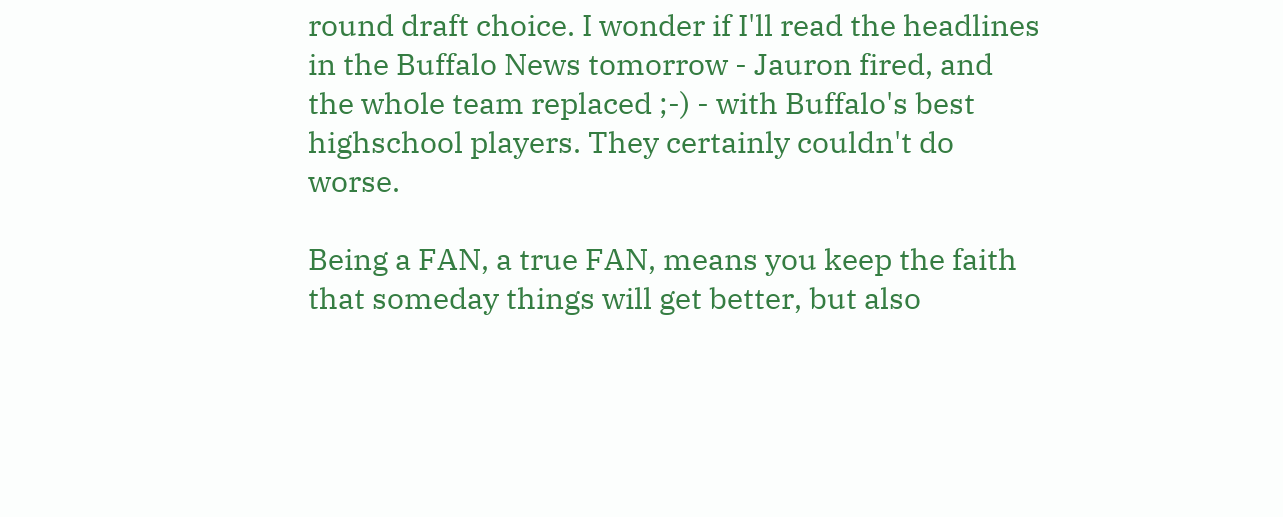round draft choice. I wonder if I'll read the headlines in the Buffalo News tomorrow - Jauron fired, and the whole team replaced ;-) - with Buffalo's best highschool players. They certainly couldn't do worse.

Being a FAN, a true FAN, means you keep the faith that someday things will get better, but also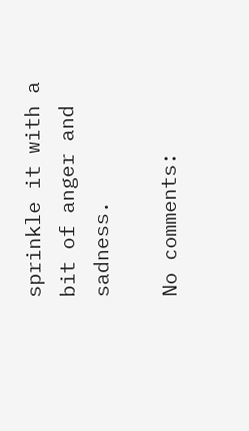sprinkle it with a bit of anger and sadness.

No comments: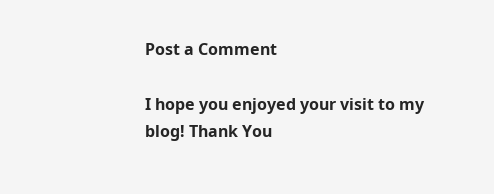Post a Comment

I hope you enjoyed your visit to my blog! Thank You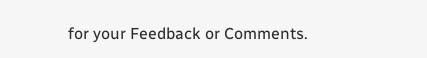for your Feedback or Comments.